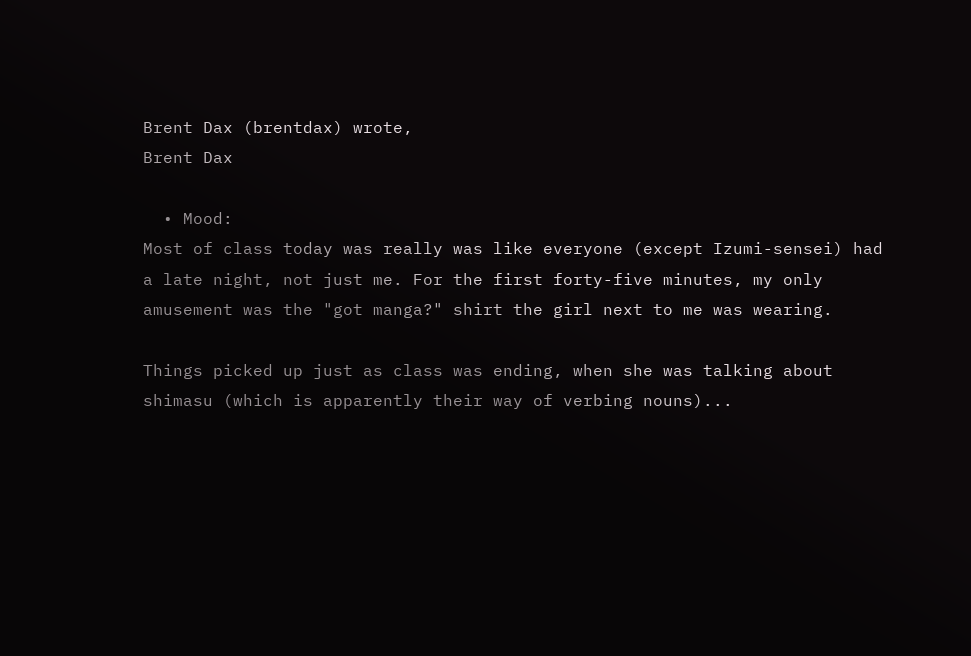Brent Dax (brentdax) wrote,
Brent Dax

  • Mood:
Most of class today was really was like everyone (except Izumi-sensei) had a late night, not just me. For the first forty-five minutes, my only amusement was the "got manga?" shirt the girl next to me was wearing.

Things picked up just as class was ending, when she was talking about shimasu (which is apparently their way of verbing nouns)...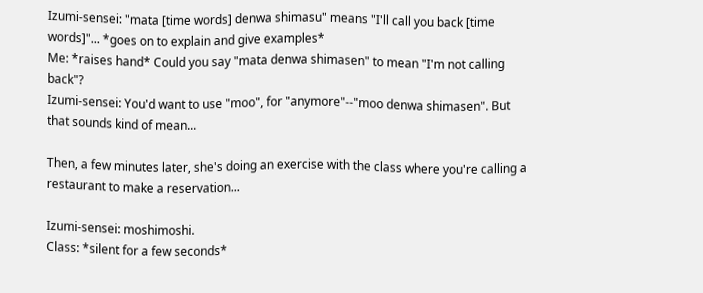Izumi-sensei: "mata [time words] denwa shimasu" means "I'll call you back [time words]"... *goes on to explain and give examples*
Me: *raises hand* Could you say "mata denwa shimasen" to mean "I'm not calling back"?
Izumi-sensei: You'd want to use "moo", for "anymore"--"moo denwa shimasen". But that sounds kind of mean...

Then, a few minutes later, she's doing an exercise with the class where you're calling a restaurant to make a reservation...

Izumi-sensei: moshimoshi.
Class: *silent for a few seconds*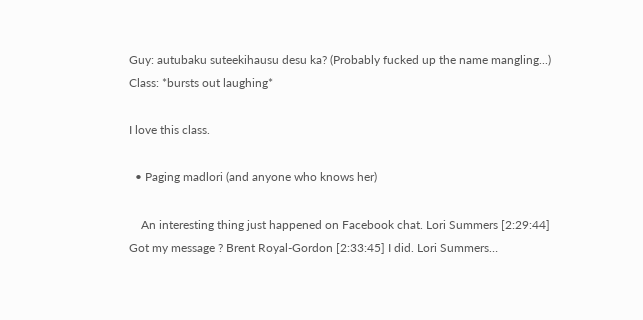Guy: autubaku suteekihausu desu ka? (Probably fucked up the name mangling...)
Class: *bursts out laughing*

I love this class.

  • Paging madlori (and anyone who knows her)

    An interesting thing just happened on Facebook chat. Lori Summers [2:29:44] Got my message ? Brent Royal-Gordon [2:33:45] I did. Lori Summers…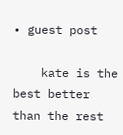• guest post

    kate is the best better than the rest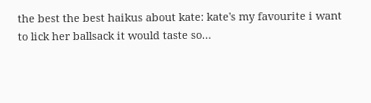the best the best haikus about kate: kate's my favourite i want to lick her ballsack it would taste so…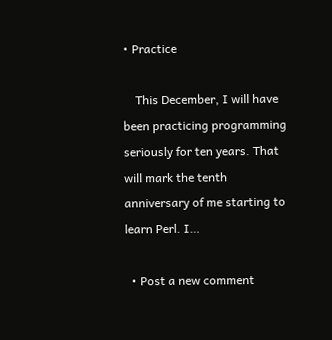• Practice

    This December, I will have been practicing programming seriously for ten years. That will mark the tenth anniversary of me starting to learn Perl. I…

  • Post a new comment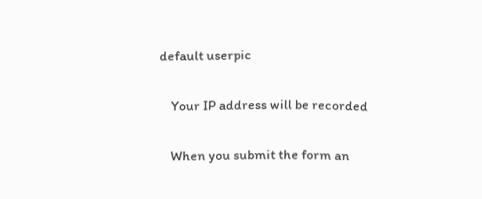default userpic

    Your IP address will be recorded

    When you submit the form an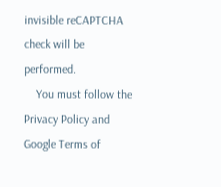invisible reCAPTCHA check will be performed.
    You must follow the Privacy Policy and Google Terms of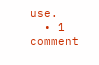use.
  • 1 comment